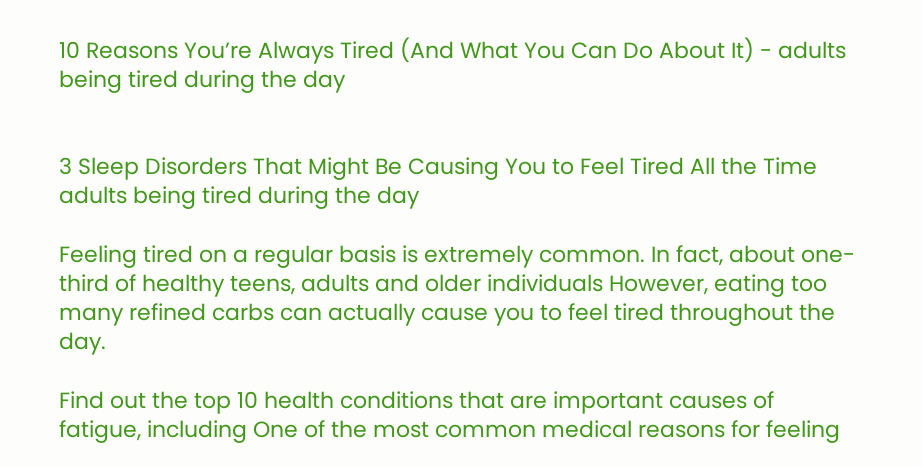10 Reasons You’re Always Tired (And What You Can Do About It) - adults being tired during the day


3 Sleep Disorders That Might Be Causing You to Feel Tired All the Time adults being tired during the day

Feeling tired on a regular basis is extremely common. In fact, about one-third of healthy teens, adults and older individuals However, eating too many refined carbs can actually cause you to feel tired throughout the day.

Find out the top 10 health conditions that are important causes of fatigue, including One of the most common medical reasons for feeling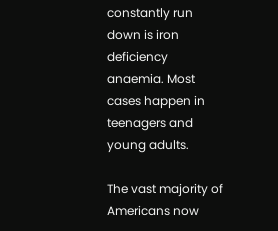constantly run down is iron deficiency anaemia. Most cases happen in teenagers and young adults.

The vast majority of Americans now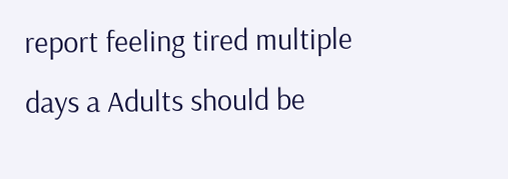report feeling tired multiple days a Adults should be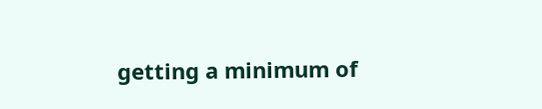getting a minimum of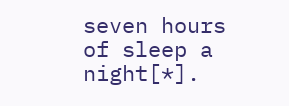seven hours of sleep a night[*].